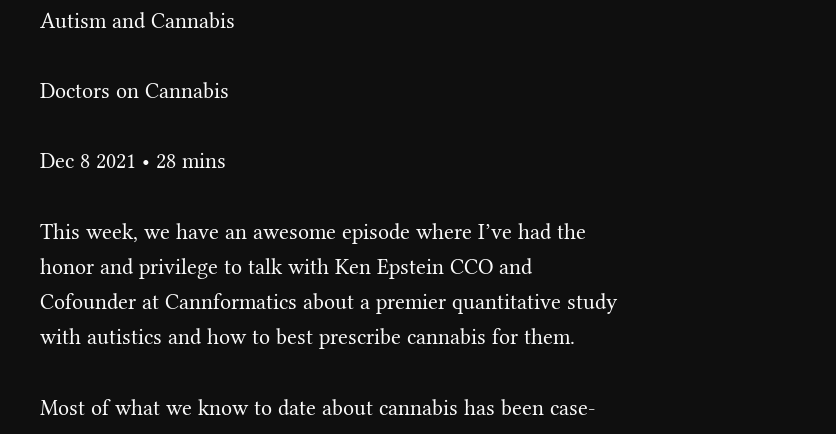Autism and Cannabis

Doctors on Cannabis

Dec 8 2021 • 28 mins

This week, we have an awesome episode where I’ve had the honor and privilege to talk with Ken Epstein CCO and Cofounder at Cannformatics about a premier quantitative study with autistics and how to best prescribe cannabis for them.

Most of what we know to date about cannabis has been case-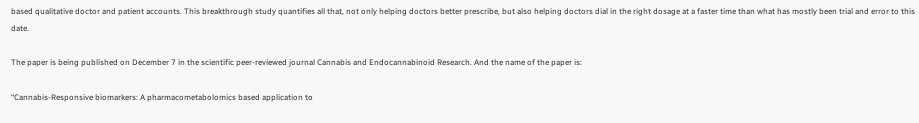based qualitative doctor and patient accounts. This breakthrough study quantifies all that, not only helping doctors better prescribe, but also helping doctors dial in the right dosage at a faster time than what has mostly been trial and error to this date.

The paper is being published on December 7 in the scientific peer-reviewed journal Cannabis and Endocannabinoid Research. And the name of the paper is:

“Cannabis-Responsive biomarkers: A pharmacometabolomics based application to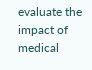evaluate the impact of medical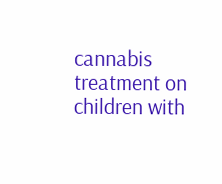cannabis treatment on children with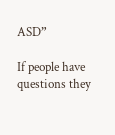ASD”

If people have questions they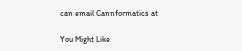can email Cannformatics at

You Might Like